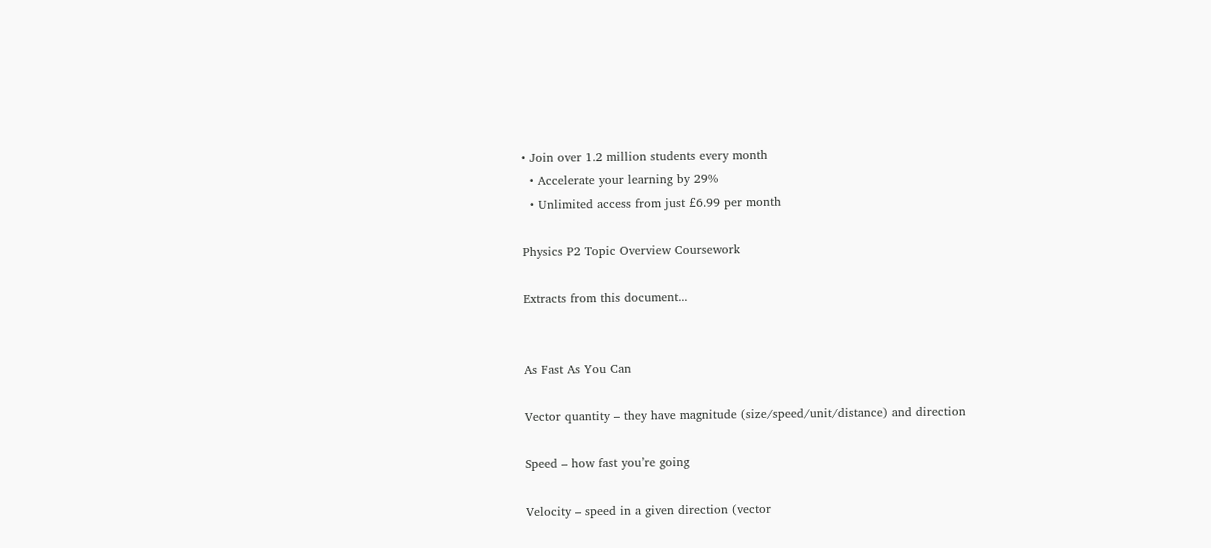• Join over 1.2 million students every month
  • Accelerate your learning by 29%
  • Unlimited access from just £6.99 per month

Physics P2 Topic Overview Coursework

Extracts from this document...


As Fast As You Can

Vector quantity – they have magnitude (size/speed/unit/distance) and direction

Speed – how fast you’re going

Velocity – speed in a given direction (vector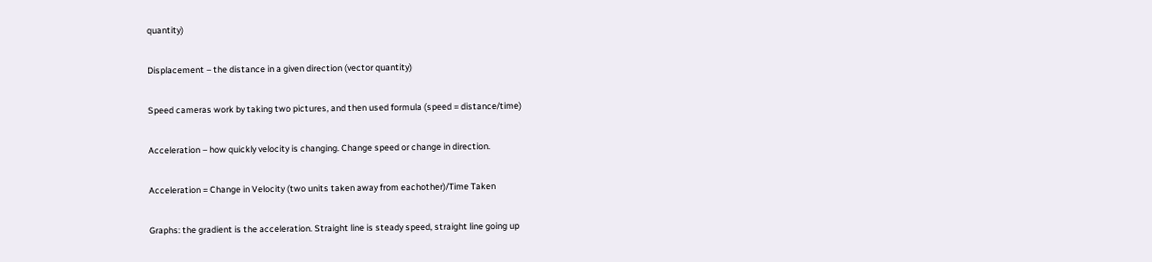quantity)

Displacement – the distance in a given direction (vector quantity)

Speed cameras work by taking two pictures, and then used formula (speed = distance/time)

Acceleration – how quickly velocity is changing. Change speed or change in direction.

Acceleration = Change in Velocity (two units taken away from eachother)/Time Taken

Graphs: the gradient is the acceleration. Straight line is steady speed, straight line going up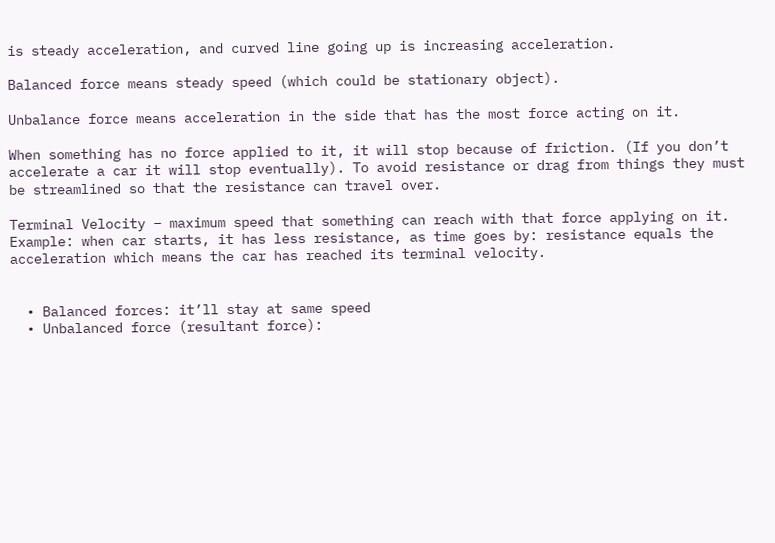is steady acceleration, and curved line going up is increasing acceleration.

Balanced force means steady speed (which could be stationary object).

Unbalance force means acceleration in the side that has the most force acting on it.

When something has no force applied to it, it will stop because of friction. (If you don’t accelerate a car it will stop eventually). To avoid resistance or drag from things they must be streamlined so that the resistance can travel over.

Terminal Velocity – maximum speed that something can reach with that force applying on it. Example: when car starts, it has less resistance, as time goes by: resistance equals the acceleration which means the car has reached its terminal velocity.


  • Balanced forces: it’ll stay at same speed
  • Unbalanced force (resultant force):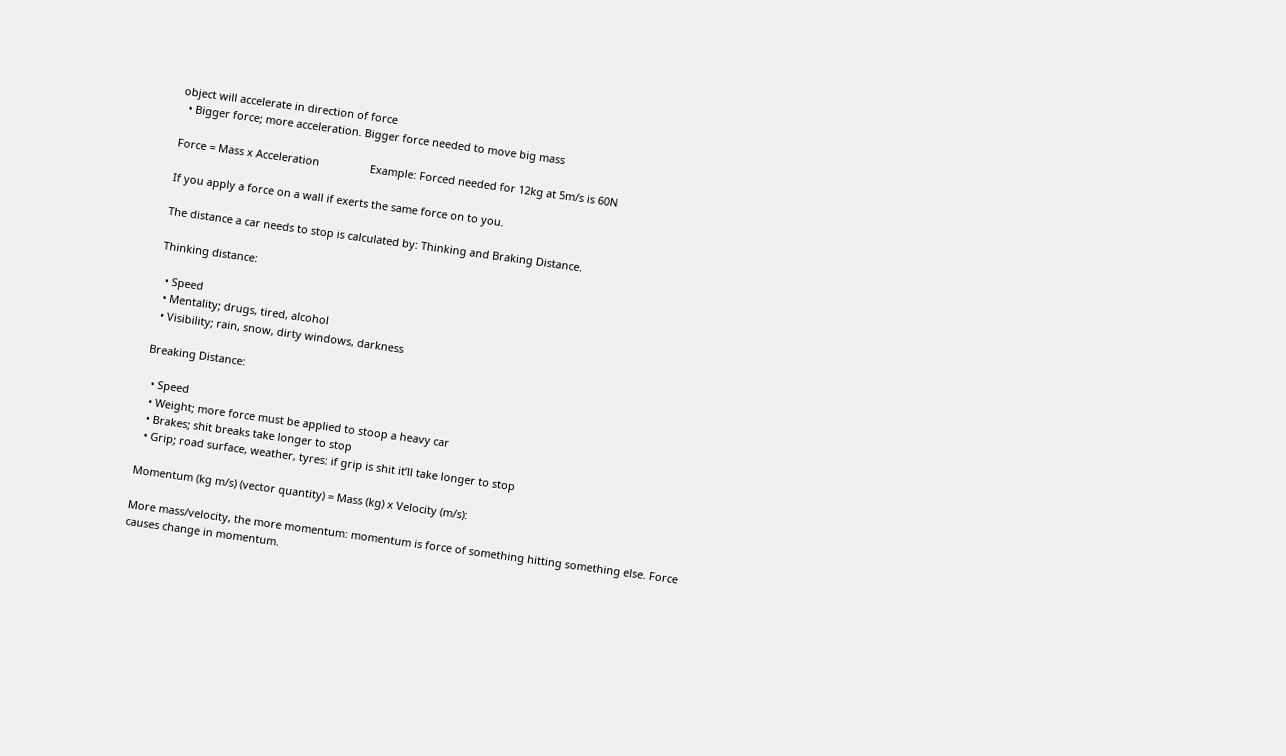object will accelerate in direction of force
  • Bigger force; more acceleration. Bigger force needed to move big mass

Force = Mass x Acceleration                 Example: Forced needed for 12kg at 5m/s is 60N

If you apply a force on a wall if exerts the same force on to you.

The distance a car needs to stop is calculated by: Thinking and Braking Distance.

Thinking distance:

  • Speed
  • Mentality; drugs, tired, alcohol
  • Visibility; rain, snow, dirty windows, darkness

Breaking Distance:

  • Speed
  • Weight; more force must be applied to stoop a heavy car
  • Brakes; shit breaks take longer to stop
  • Grip; road surface, weather, tyres: if grip is shit it’ll take longer to stop

Momentum (kg m/s) (vector quantity) = Mass (kg) x Velocity (m/s):

More mass/velocity, the more momentum: momentum is force of something hitting something else. Force causes change in momentum.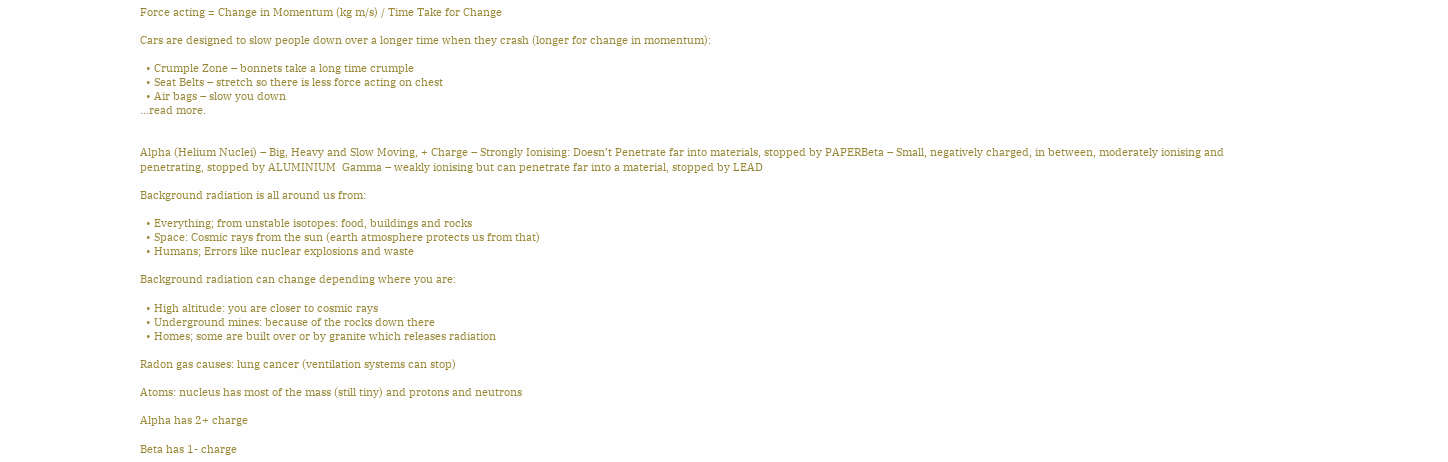Force acting = Change in Momentum (kg m/s) / Time Take for Change

Cars are designed to slow people down over a longer time when they crash (longer for change in momentum):

  • Crumple Zone – bonnets take a long time crumple
  • Seat Belts – stretch so there is less force acting on chest
  • Air bags – slow you down
...read more.


Alpha (Helium Nuclei) – Big, Heavy and Slow Moving, + Charge – Strongly Ionising: Doesn’t Penetrate far into materials, stopped by PAPERBeta – Small, negatively charged, in between, moderately ionising and penetrating, stopped by ALUMINIUM  Gamma – weakly ionising but can penetrate far into a material, stopped by LEAD

Background radiation is all around us from:

  • Everything; from unstable isotopes: food, buildings and rocks
  • Space: Cosmic rays from the sun (earth atmosphere protects us from that)
  • Humans; Errors like nuclear explosions and waste

Background radiation can change depending where you are:

  • High altitude: you are closer to cosmic rays
  • Underground mines: because of the rocks down there
  • Homes; some are built over or by granite which releases radiation

Radon gas causes: lung cancer (ventilation systems can stop)

Atoms: nucleus has most of the mass (still tiny) and protons and neutrons

Alpha has 2+ charge

Beta has 1- charge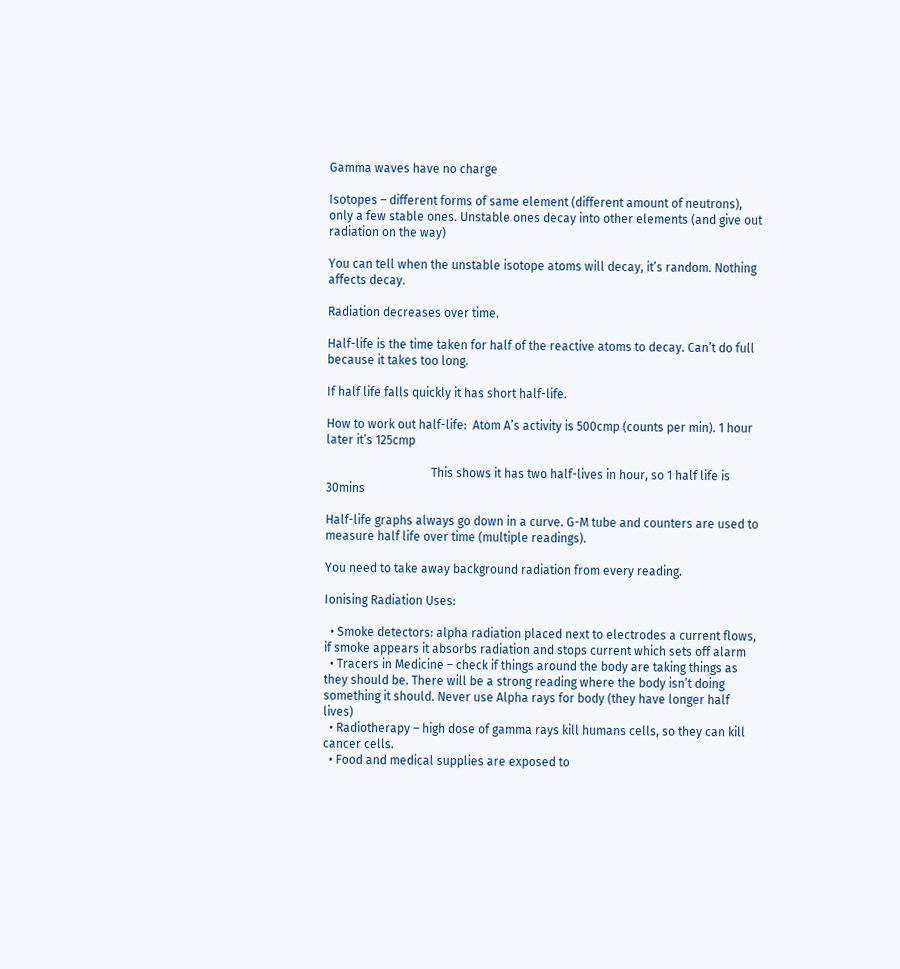Gamma waves have no charge

Isotopes – different forms of same element (different amount of neutrons), only a few stable ones. Unstable ones decay into other elements (and give out radiation on the way)

You can tell when the unstable isotope atoms will decay, it’s random. Nothing affects decay.

Radiation decreases over time.

Half-life is the time taken for half of the reactive atoms to decay. Can’t do full because it takes too long.

If half life falls quickly it has short half-life.

How to work out half-life:  Atom A’s activity is 500cmp (counts per min). 1 hour later it’s 125cmp

                                   This shows it has two half-lives in hour, so 1 half life is 30mins

Half-life graphs always go down in a curve. G-M tube and counters are used to measure half life over time (multiple readings).

You need to take away background radiation from every reading.

Ionising Radiation Uses:

  • Smoke detectors: alpha radiation placed next to electrodes a current flows, if smoke appears it absorbs radiation and stops current which sets off alarm
  • Tracers in Medicine – check if things around the body are taking things as they should be. There will be a strong reading where the body isn’t doing something it should. Never use Alpha rays for body (they have longer half lives)
  • Radiotherapy – high dose of gamma rays kill humans cells, so they can kill cancer cells.
  • Food and medical supplies are exposed to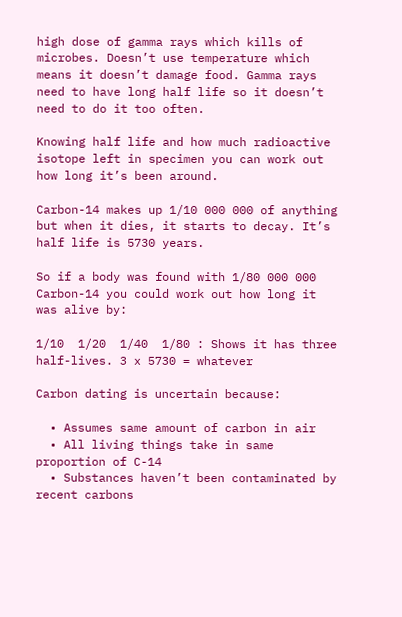high dose of gamma rays which kills of microbes. Doesn’t use temperature which means it doesn’t damage food. Gamma rays need to have long half life so it doesn’t need to do it too often.

Knowing half life and how much radioactive isotope left in specimen you can work out how long it’s been around.

Carbon-14 makes up 1/10 000 000 of anything but when it dies, it starts to decay. It’s half life is 5730 years.

So if a body was found with 1/80 000 000 Carbon-14 you could work out how long it was alive by:

1/10  1/20  1/40  1/80 : Shows it has three half-lives. 3 x 5730 = whatever

Carbon dating is uncertain because:

  • Assumes same amount of carbon in air
  • All living things take in same proportion of C-14
  • Substances haven’t been contaminated by recent carbons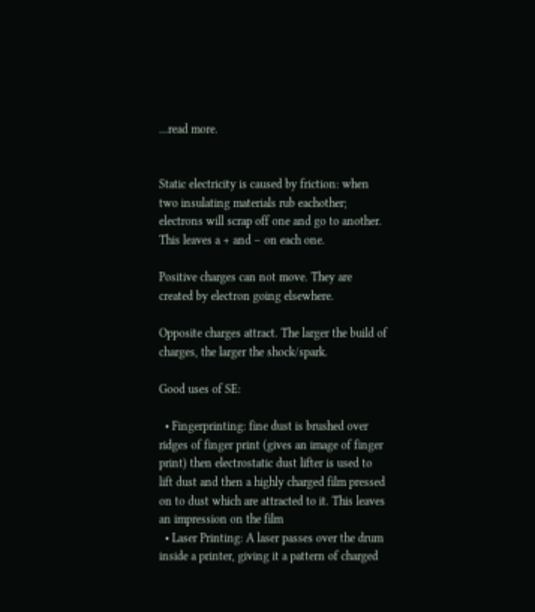...read more.


Static electricity is caused by friction: when two insulating materials rub eachother; electrons will scrap off one and go to another. This leaves a + and – on each one.

Positive charges can not move. They are created by electron going elsewhere.

Opposite charges attract. The larger the build of charges, the larger the shock/spark.

Good uses of SE:

  • Fingerprinting: fine dust is brushed over ridges of finger print (gives an image of finger print) then electrostatic dust lifter is used to lift dust and then a highly charged film pressed on to dust which are attracted to it. This leaves an impression on the film
  • Laser Printing: A laser passes over the drum inside a printer, giving it a pattern of charged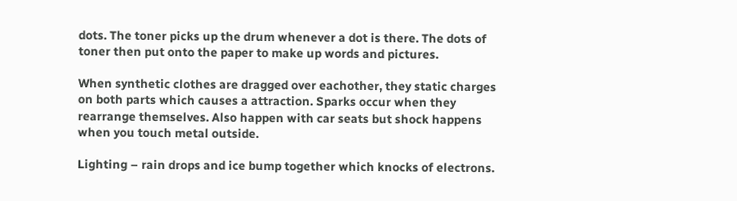dots. The toner picks up the drum whenever a dot is there. The dots of toner then put onto the paper to make up words and pictures.

When synthetic clothes are dragged over eachother, they static charges on both parts which causes a attraction. Sparks occur when they rearrange themselves. Also happen with car seats but shock happens when you touch metal outside.

Lighting – rain drops and ice bump together which knocks of electrons.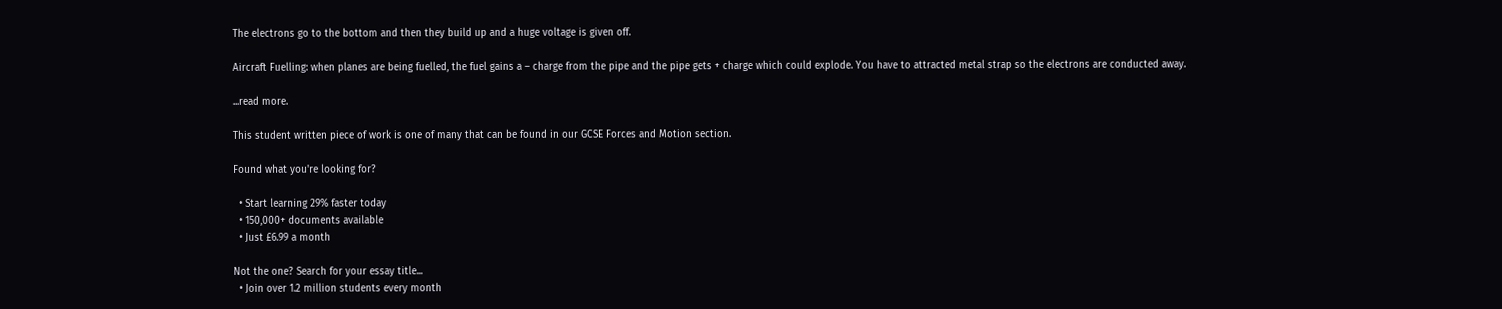The electrons go to the bottom and then they build up and a huge voltage is given off.

Aircraft Fuelling: when planes are being fuelled, the fuel gains a – charge from the pipe and the pipe gets + charge which could explode. You have to attracted metal strap so the electrons are conducted away.

...read more.

This student written piece of work is one of many that can be found in our GCSE Forces and Motion section.

Found what you're looking for?

  • Start learning 29% faster today
  • 150,000+ documents available
  • Just £6.99 a month

Not the one? Search for your essay title...
  • Join over 1.2 million students every month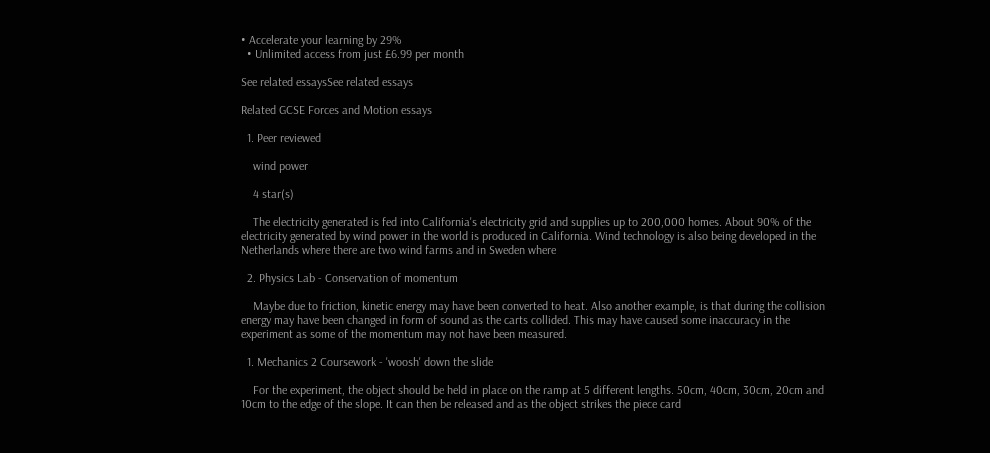• Accelerate your learning by 29%
  • Unlimited access from just £6.99 per month

See related essaysSee related essays

Related GCSE Forces and Motion essays

  1. Peer reviewed

    wind power

    4 star(s)

    The electricity generated is fed into California's electricity grid and supplies up to 200,000 homes. About 90% of the electricity generated by wind power in the world is produced in California. Wind technology is also being developed in the Netherlands where there are two wind farms and in Sweden where

  2. Physics Lab - Conservation of momentum

    Maybe due to friction, kinetic energy may have been converted to heat. Also another example, is that during the collision energy may have been changed in form of sound as the carts collided. This may have caused some inaccuracy in the experiment as some of the momentum may not have been measured.

  1. Mechanics 2 Coursework - 'woosh' down the slide

    For the experiment, the object should be held in place on the ramp at 5 different lengths. 50cm, 40cm, 30cm, 20cm and 10cm to the edge of the slope. It can then be released and as the object strikes the piece card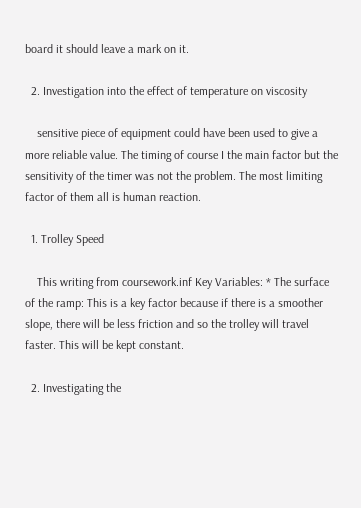board it should leave a mark on it.

  2. Investigation into the effect of temperature on viscosity

    sensitive piece of equipment could have been used to give a more reliable value. The timing of course I the main factor but the sensitivity of the timer was not the problem. The most limiting factor of them all is human reaction.

  1. Trolley Speed

    This writing from coursework.inf Key Variables: * The surface of the ramp: This is a key factor because if there is a smoother slope, there will be less friction and so the trolley will travel faster. This will be kept constant.

  2. Investigating the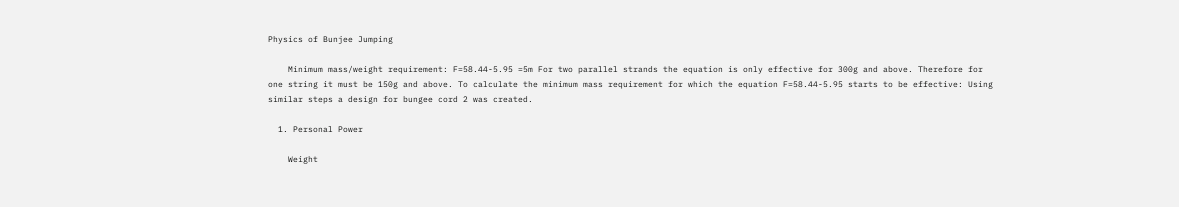Physics of Bunjee Jumping

    Minimum mass/weight requirement: F=58.44-5.95 =5m For two parallel strands the equation is only effective for 300g and above. Therefore for one string it must be 150g and above. To calculate the minimum mass requirement for which the equation F=58.44-5.95 starts to be effective: Using similar steps a design for bungee cord 2 was created.

  1. Personal Power

    Weight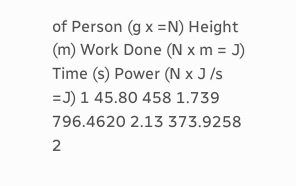of Person (g x =N) Height (m) Work Done (N x m = J) Time (s) Power (N x J /s =J) 1 45.80 458 1.739 796.4620 2.13 373.9258 2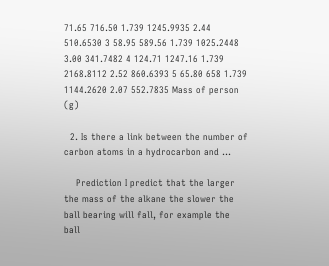71.65 716.50 1.739 1245.9935 2.44 510.6530 3 58.95 589.56 1.739 1025.2448 3.00 341.7482 4 124.71 1247.16 1.739 2168.8112 2.52 860.6393 5 65.80 658 1.739 1144.2620 2.07 552.7835 Mass of person (g)

  2. Is there a link between the number of carbon atoms in a hydrocarbon and ...

    Prediction I predict that the larger the mass of the alkane the slower the ball bearing will fall, for example the ball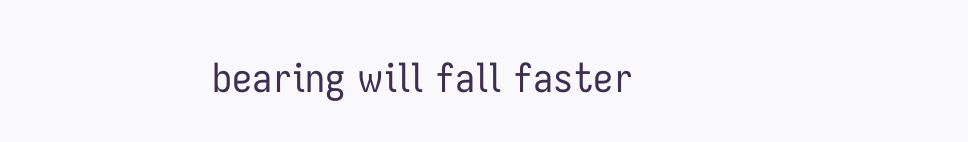bearing will fall faster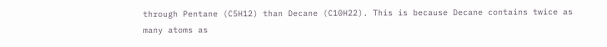through Pentane (C5H12) than Decane (C10H22). This is because Decane contains twice as many atoms as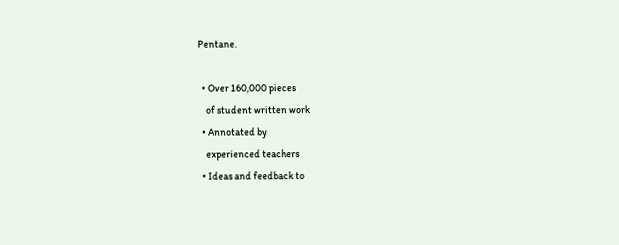Pentane.

  • Over 160,000 pieces
    of student written work
  • Annotated by
    experienced teachers
  • Ideas and feedback to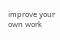improve your own work